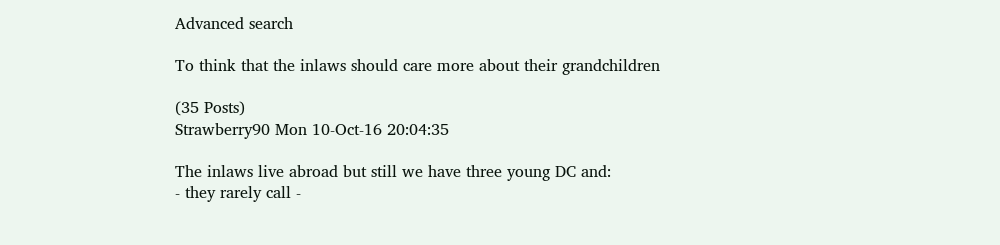Advanced search

To think that the inlaws should care more about their grandchildren

(35 Posts)
Strawberry90 Mon 10-Oct-16 20:04:35

The inlaws live abroad but still we have three young DC and:
- they rarely call -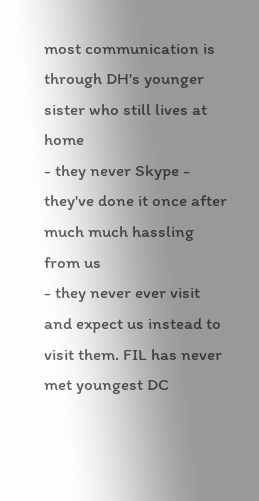most communication is through DH's younger sister who still lives at home
- they never Skype - they've done it once after much much hassling from us
- they never ever visit and expect us instead to visit them. FIL has never met youngest DC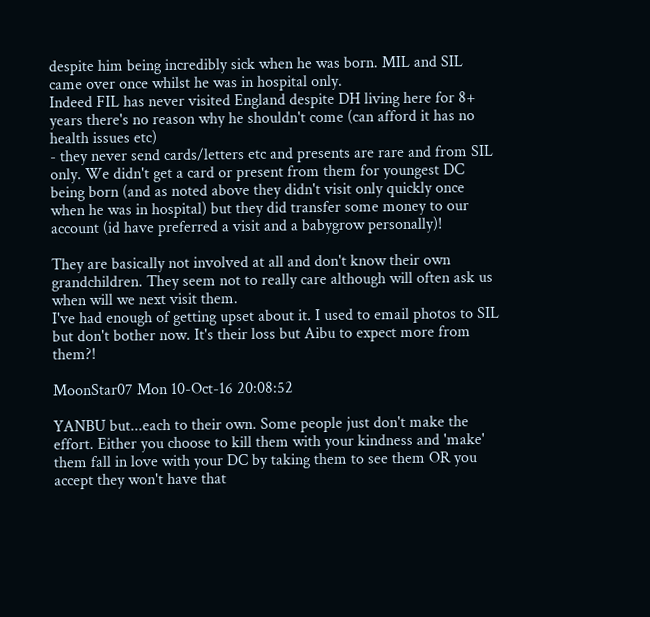despite him being incredibly sick when he was born. MIL and SIL came over once whilst he was in hospital only.
Indeed FIL has never visited England despite DH living here for 8+ years there's no reason why he shouldn't come (can afford it has no health issues etc)
- they never send cards/letters etc and presents are rare and from SIL only. We didn't get a card or present from them for youngest DC being born (and as noted above they didn't visit only quickly once when he was in hospital) but they did transfer some money to our account (id have preferred a visit and a babygrow personally)!

They are basically not involved at all and don't know their own grandchildren. They seem not to really care although will often ask us when will we next visit them.
I've had enough of getting upset about it. I used to email photos to SIL but don't bother now. It's their loss but Aibu to expect more from them?!

MoonStar07 Mon 10-Oct-16 20:08:52

YANBU but...each to their own. Some people just don't make the effort. Either you choose to kill them with your kindness and 'make' them fall in love with your DC by taking them to see them OR you accept they won't have that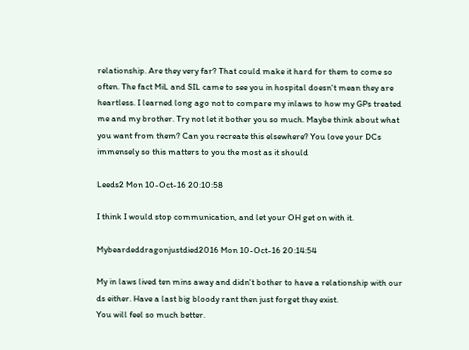relationship. Are they very far? That could make it hard for them to come so often. The fact MiL and SIL came to see you in hospital doesn't mean they are heartless. I learned long ago not to compare my inlaws to how my GPs treated me and my brother. Try not let it bother you so much. Maybe think about what you want from them? Can you recreate this elsewhere? You love your DCs immensely so this matters to you the most as it should

Leeds2 Mon 10-Oct-16 20:10:58

I think I would stop communication, and let your OH get on with it.

Mybeardeddragonjustdied2016 Mon 10-Oct-16 20:14:54

My in laws lived ten mins away and didn't bother to have a relationship with our ds either. Have a last big bloody rant then just forget they exist.
You will feel so much better.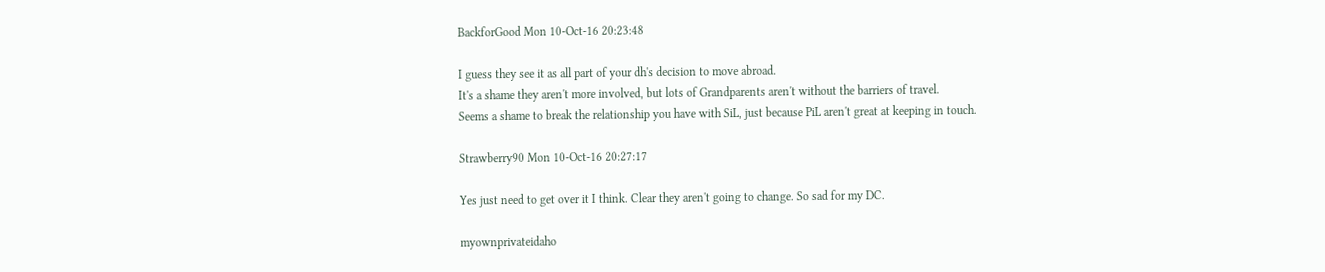BackforGood Mon 10-Oct-16 20:23:48

I guess they see it as all part of your dh's decision to move abroad.
It's a shame they aren't more involved, but lots of Grandparents aren't without the barriers of travel.
Seems a shame to break the relationship you have with SiL, just because PiL aren't great at keeping in touch.

Strawberry90 Mon 10-Oct-16 20:27:17

Yes just need to get over it I think. Clear they aren't going to change. So sad for my DC.

myownprivateidaho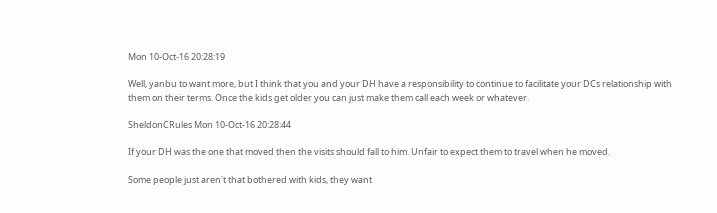Mon 10-Oct-16 20:28:19

Well, yanbu to want more, but I think that you and your DH have a responsibility to continue to facilitate your DCs relationship with them on their terms. Once the kids get older you can just make them call each week or whatever.

SheldonCRules Mon 10-Oct-16 20:28:44

If your DH was the one that moved then the visits should fall to him. Unfair to expect them to travel when he moved.

Some people just aren't that bothered with kids, they want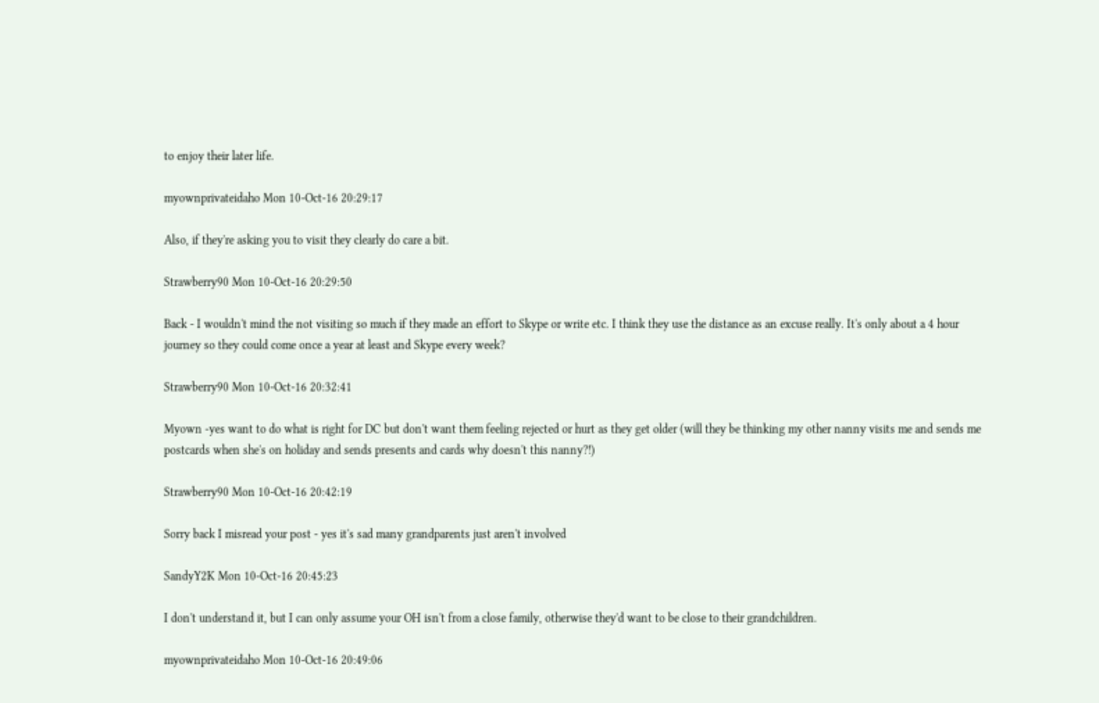to enjoy their later life.

myownprivateidaho Mon 10-Oct-16 20:29:17

Also, if they're asking you to visit they clearly do care a bit.

Strawberry90 Mon 10-Oct-16 20:29:50

Back - I wouldn't mind the not visiting so much if they made an effort to Skype or write etc. I think they use the distance as an excuse really. It's only about a 4 hour journey so they could come once a year at least and Skype every week?

Strawberry90 Mon 10-Oct-16 20:32:41

Myown -yes want to do what is right for DC but don't want them feeling rejected or hurt as they get older (will they be thinking my other nanny visits me and sends me postcards when she's on holiday and sends presents and cards why doesn't this nanny?!)

Strawberry90 Mon 10-Oct-16 20:42:19

Sorry back I misread your post - yes it's sad many grandparents just aren't involved

SandyY2K Mon 10-Oct-16 20:45:23

I don't understand it, but I can only assume your OH isn't from a close family, otherwise they'd want to be close to their grandchildren.

myownprivateidaho Mon 10-Oct-16 20:49:06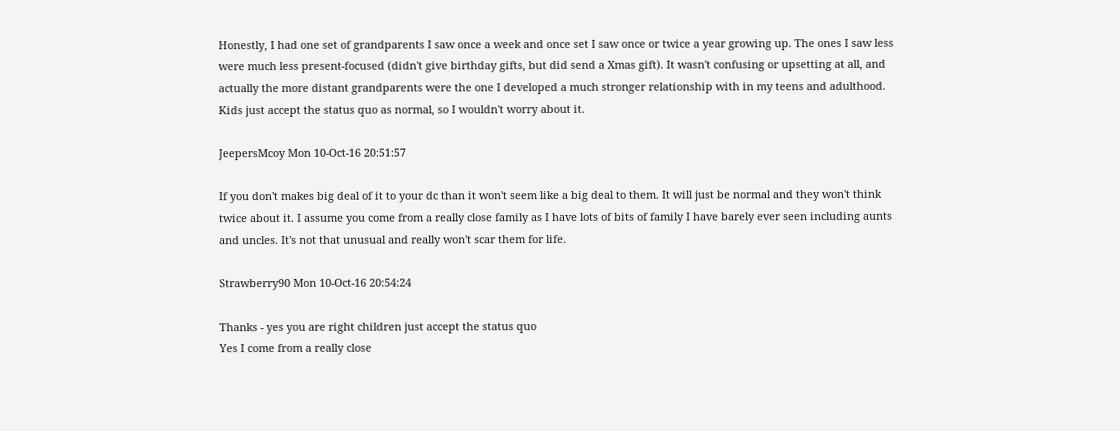Honestly, I had one set of grandparents I saw once a week and once set I saw once or twice a year growing up. The ones I saw less were much less present-focused (didn't give birthday gifts, but did send a Xmas gift). It wasn't confusing or upsetting at all, and actually the more distant grandparents were the one I developed a much stronger relationship with in my teens and adulthood. Kids just accept the status quo as normal, so I wouldn't worry about it.

JeepersMcoy Mon 10-Oct-16 20:51:57

If you don't makes big deal of it to your dc than it won't seem like a big deal to them. It will just be normal and they won't think twice about it. I assume you come from a really close family as I have lots of bits of family I have barely ever seen including aunts and uncles. It's not that unusual and really won't scar them for life.

Strawberry90 Mon 10-Oct-16 20:54:24

Thanks - yes you are right children just accept the status quo
Yes I come from a really close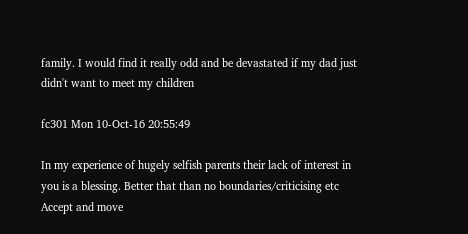family. I would find it really odd and be devastated if my dad just didn't want to meet my children

fc301 Mon 10-Oct-16 20:55:49

In my experience of hugely selfish parents their lack of interest in you is a blessing. Better that than no boundaries/criticising etc
Accept and move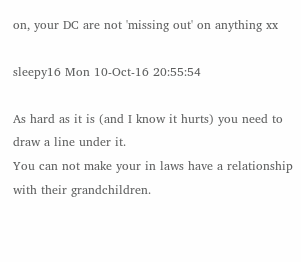on, your DC are not 'missing out' on anything xx

sleepy16 Mon 10-Oct-16 20:55:54

As hard as it is (and I know it hurts) you need to draw a line under it.
You can not make your in laws have a relationship with their grandchildren.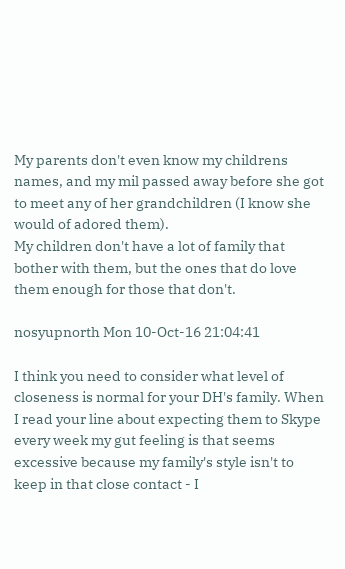My parents don't even know my childrens names, and my mil passed away before she got to meet any of her grandchildren (I know she would of adored them).
My children don't have a lot of family that bother with them, but the ones that do love them enough for those that don't.

nosyupnorth Mon 10-Oct-16 21:04:41

I think you need to consider what level of closeness is normal for your DH's family. When I read your line about expecting them to Skype every week my gut feeling is that seems excessive because my family's style isn't to keep in that close contact - I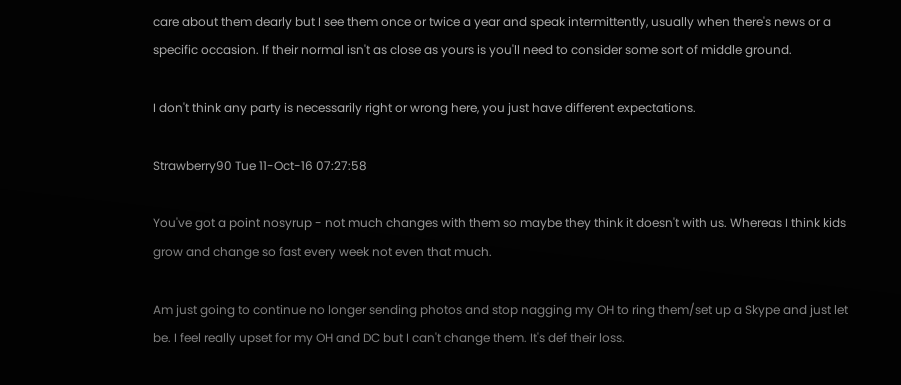care about them dearly but I see them once or twice a year and speak intermittently, usually when there's news or a specific occasion. If their normal isn't as close as yours is you'll need to consider some sort of middle ground.

I don't think any party is necessarily right or wrong here, you just have different expectations.

Strawberry90 Tue 11-Oct-16 07:27:58

You've got a point nosyrup - not much changes with them so maybe they think it doesn't with us. Whereas I think kids grow and change so fast every week not even that much.

Am just going to continue no longer sending photos and stop nagging my OH to ring them/set up a Skype and just let be. I feel really upset for my OH and DC but I can't change them. It's def their loss.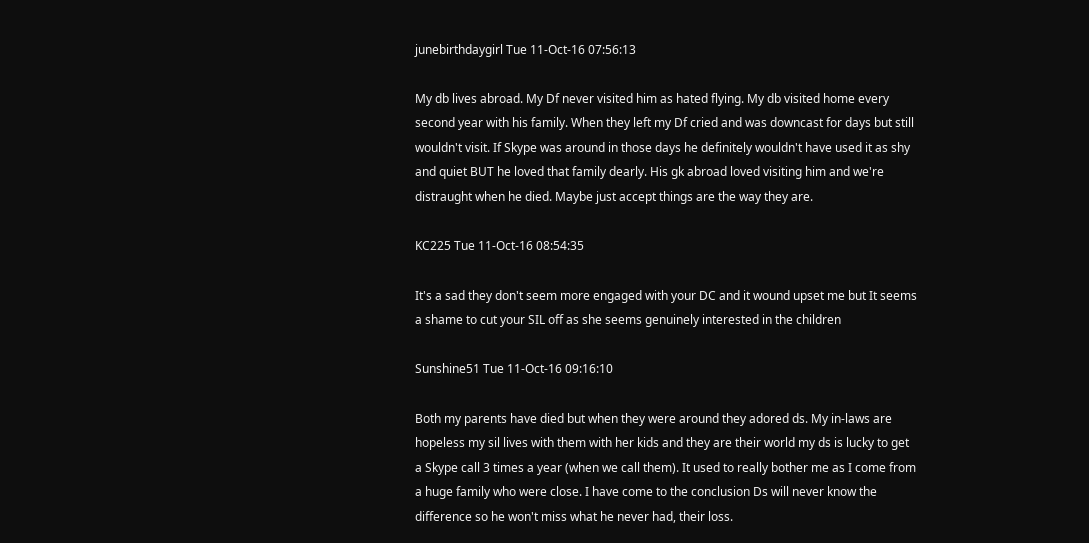junebirthdaygirl Tue 11-Oct-16 07:56:13

My db lives abroad. My Df never visited him as hated flying. My db visited home every second year with his family. When they left my Df cried and was downcast for days but still wouldn't visit. If Skype was around in those days he definitely wouldn't have used it as shy and quiet BUT he loved that family dearly. His gk abroad loved visiting him and we're distraught when he died. Maybe just accept things are the way they are.

KC225 Tue 11-Oct-16 08:54:35

It's a sad they don't seem more engaged with your DC and it wound upset me but It seems a shame to cut your SIL off as she seems genuinely interested in the children

Sunshine51 Tue 11-Oct-16 09:16:10

Both my parents have died but when they were around they adored ds. My in-laws are hopeless my sil lives with them with her kids and they are their world my ds is lucky to get a Skype call 3 times a year (when we call them). It used to really bother me as I come from a huge family who were close. I have come to the conclusion Ds will never know the difference so he won't miss what he never had, their loss.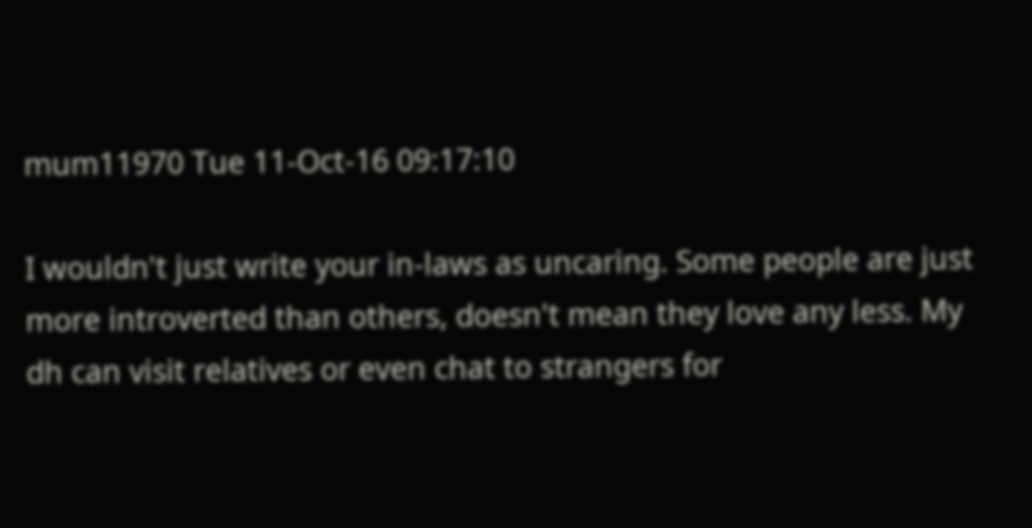mum11970 Tue 11-Oct-16 09:17:10

I wouldn't just write your in-laws as uncaring. Some people are just more introverted than others, doesn't mean they love any less. My dh can visit relatives or even chat to strangers for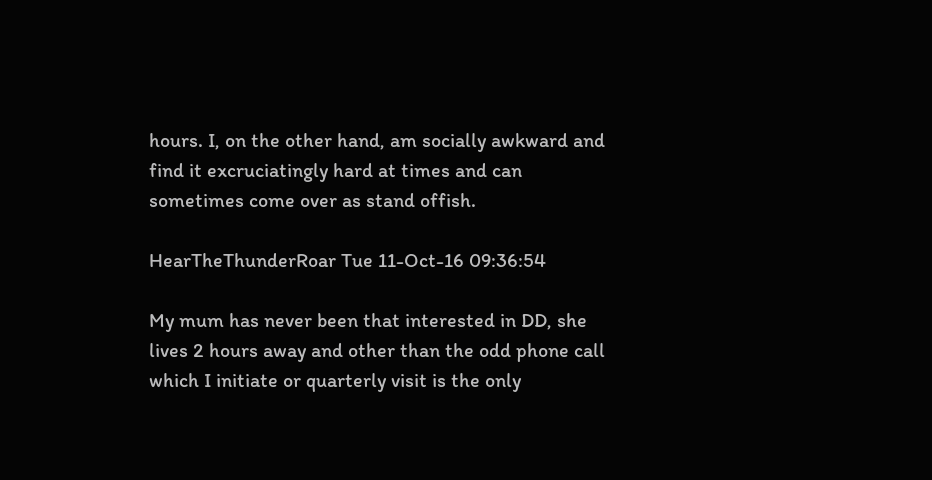hours. I, on the other hand, am socially awkward and find it excruciatingly hard at times and can sometimes come over as stand offish.

HearTheThunderRoar Tue 11-Oct-16 09:36:54

My mum has never been that interested in DD, she lives 2 hours away and other than the odd phone call which I initiate or quarterly visit is the only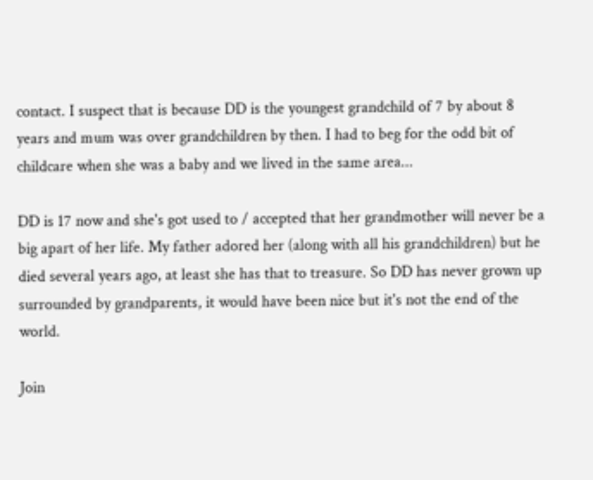contact. I suspect that is because DD is the youngest grandchild of 7 by about 8 years and mum was over grandchildren by then. I had to beg for the odd bit of childcare when she was a baby and we lived in the same area...

DD is 17 now and she's got used to / accepted that her grandmother will never be a big apart of her life. My father adored her (along with all his grandchildren) but he died several years ago, at least she has that to treasure. So DD has never grown up surrounded by grandparents, it would have been nice but it's not the end of the world.

Join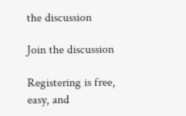the discussion

Join the discussion

Registering is free, easy, and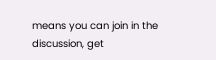means you can join in the discussion, get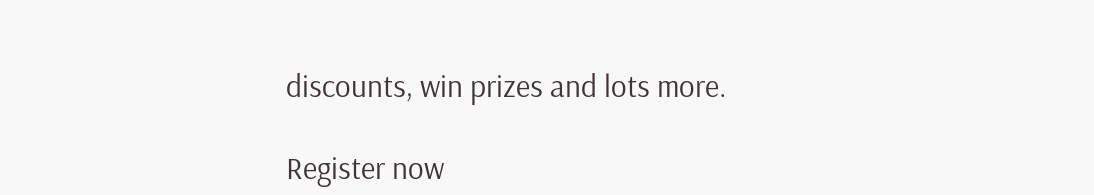discounts, win prizes and lots more.

Register now